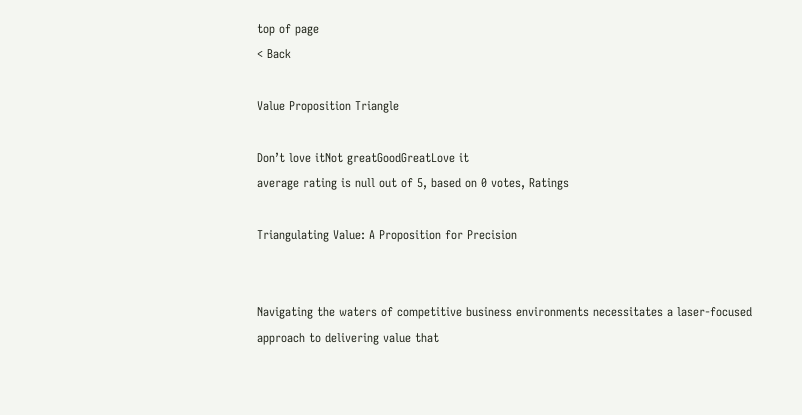top of page
< Back

Value Proposition Triangle

Don’t love itNot greatGoodGreatLove it
average rating is null out of 5, based on 0 votes, Ratings

Triangulating Value: A Proposition for Precision


Navigating the waters of competitive business environments necessitates a laser-focused approach to delivering value that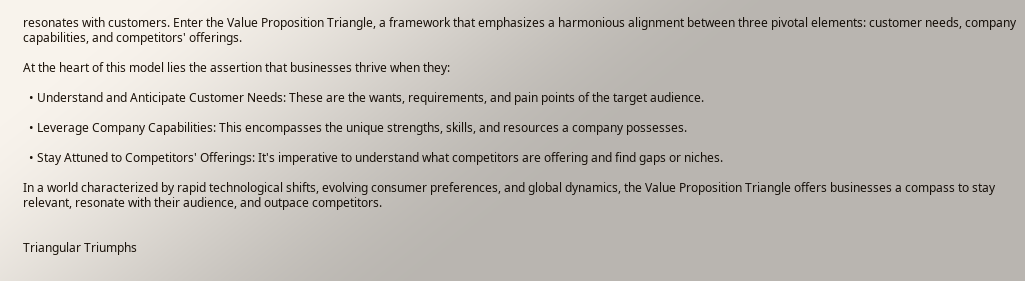resonates with customers. Enter the Value Proposition Triangle, a framework that emphasizes a harmonious alignment between three pivotal elements: customer needs, company capabilities, and competitors' offerings.

At the heart of this model lies the assertion that businesses thrive when they:

  • Understand and Anticipate Customer Needs: These are the wants, requirements, and pain points of the target audience.

  • Leverage Company Capabilities: This encompasses the unique strengths, skills, and resources a company possesses.

  • Stay Attuned to Competitors' Offerings: It's imperative to understand what competitors are offering and find gaps or niches.

In a world characterized by rapid technological shifts, evolving consumer preferences, and global dynamics, the Value Proposition Triangle offers businesses a compass to stay relevant, resonate with their audience, and outpace competitors.


Triangular Triumphs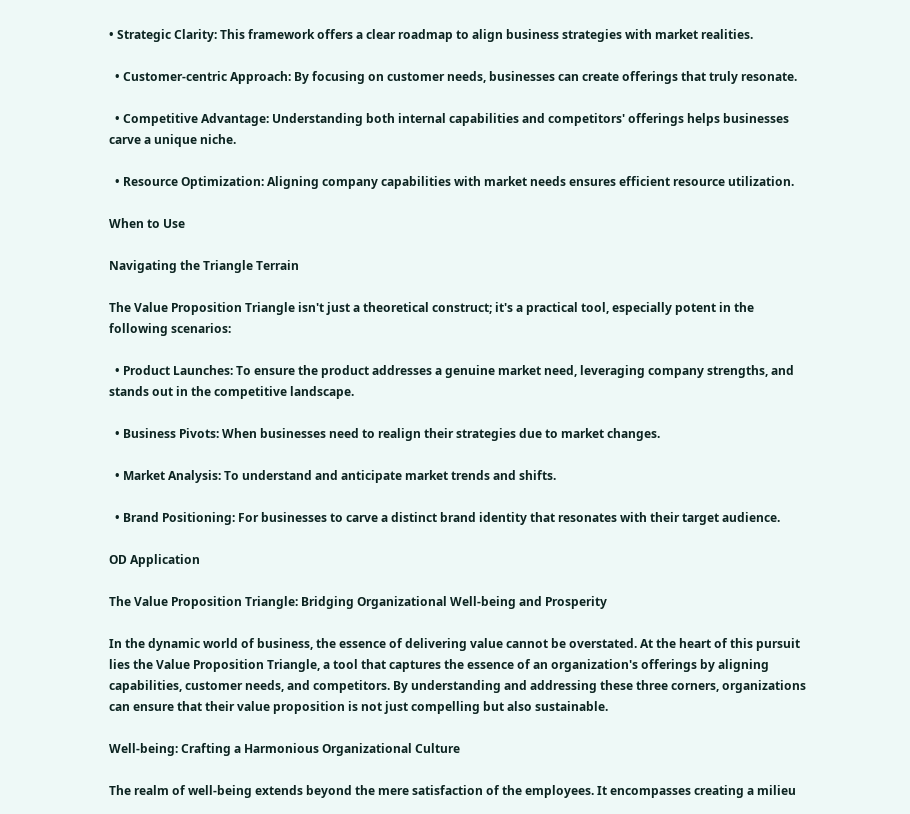• Strategic Clarity: This framework offers a clear roadmap to align business strategies with market realities.

  • Customer-centric Approach: By focusing on customer needs, businesses can create offerings that truly resonate.

  • Competitive Advantage: Understanding both internal capabilities and competitors' offerings helps businesses carve a unique niche.

  • Resource Optimization: Aligning company capabilities with market needs ensures efficient resource utilization.

When to Use

Navigating the Triangle Terrain

The Value Proposition Triangle isn't just a theoretical construct; it's a practical tool, especially potent in the following scenarios:

  • Product Launches: To ensure the product addresses a genuine market need, leveraging company strengths, and stands out in the competitive landscape.

  • Business Pivots: When businesses need to realign their strategies due to market changes.

  • Market Analysis: To understand and anticipate market trends and shifts.

  • Brand Positioning: For businesses to carve a distinct brand identity that resonates with their target audience.

OD Application

The Value Proposition Triangle: Bridging Organizational Well-being and Prosperity

In the dynamic world of business, the essence of delivering value cannot be overstated. At the heart of this pursuit lies the Value Proposition Triangle, a tool that captures the essence of an organization's offerings by aligning capabilities, customer needs, and competitors. By understanding and addressing these three corners, organizations can ensure that their value proposition is not just compelling but also sustainable.

Well-being: Crafting a Harmonious Organizational Culture

The realm of well-being extends beyond the mere satisfaction of the employees. It encompasses creating a milieu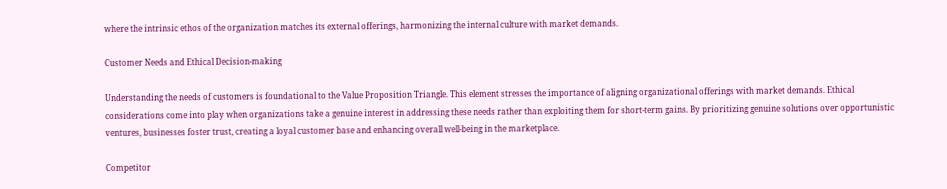where the intrinsic ethos of the organization matches its external offerings, harmonizing the internal culture with market demands.

Customer Needs and Ethical Decision-making

Understanding the needs of customers is foundational to the Value Proposition Triangle. This element stresses the importance of aligning organizational offerings with market demands. Ethical considerations come into play when organizations take a genuine interest in addressing these needs rather than exploiting them for short-term gains. By prioritizing genuine solutions over opportunistic ventures, businesses foster trust, creating a loyal customer base and enhancing overall well-being in the marketplace.

Competitor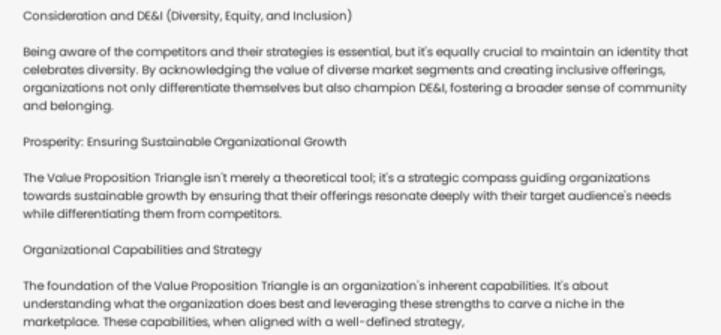Consideration and DE&I (Diversity, Equity, and Inclusion)

Being aware of the competitors and their strategies is essential, but it's equally crucial to maintain an identity that celebrates diversity. By acknowledging the value of diverse market segments and creating inclusive offerings, organizations not only differentiate themselves but also champion DE&I, fostering a broader sense of community and belonging.

Prosperity: Ensuring Sustainable Organizational Growth

The Value Proposition Triangle isn't merely a theoretical tool; it's a strategic compass guiding organizations towards sustainable growth by ensuring that their offerings resonate deeply with their target audience's needs while differentiating them from competitors.

Organizational Capabilities and Strategy

The foundation of the Value Proposition Triangle is an organization's inherent capabilities. It's about understanding what the organization does best and leveraging these strengths to carve a niche in the marketplace. These capabilities, when aligned with a well-defined strategy,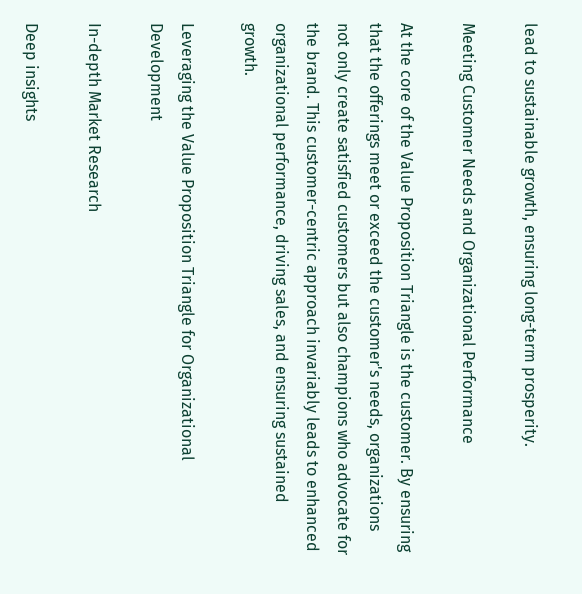lead to sustainable growth, ensuring long-term prosperity.

Meeting Customer Needs and Organizational Performance

At the core of the Value Proposition Triangle is the customer. By ensuring that the offerings meet or exceed the customer's needs, organizations not only create satisfied customers but also champions who advocate for the brand. This customer-centric approach invariably leads to enhanced organizational performance, driving sales, and ensuring sustained growth.

Leveraging the Value Proposition Triangle for Organizational Development

In-depth Market Research

Deep insights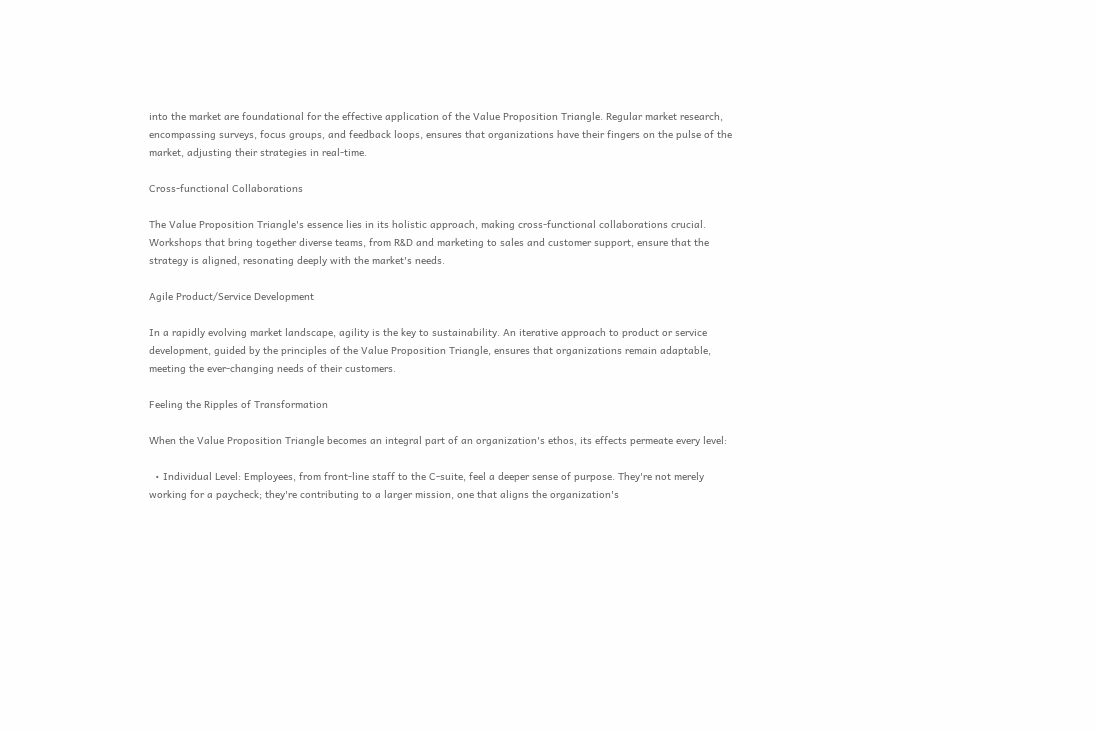into the market are foundational for the effective application of the Value Proposition Triangle. Regular market research, encompassing surveys, focus groups, and feedback loops, ensures that organizations have their fingers on the pulse of the market, adjusting their strategies in real-time.

Cross-functional Collaborations

The Value Proposition Triangle's essence lies in its holistic approach, making cross-functional collaborations crucial. Workshops that bring together diverse teams, from R&D and marketing to sales and customer support, ensure that the strategy is aligned, resonating deeply with the market's needs.

Agile Product/Service Development

In a rapidly evolving market landscape, agility is the key to sustainability. An iterative approach to product or service development, guided by the principles of the Value Proposition Triangle, ensures that organizations remain adaptable, meeting the ever-changing needs of their customers.

Feeling the Ripples of Transformation

When the Value Proposition Triangle becomes an integral part of an organization's ethos, its effects permeate every level:

  • Individual Level: Employees, from front-line staff to the C-suite, feel a deeper sense of purpose. They're not merely working for a paycheck; they're contributing to a larger mission, one that aligns the organization's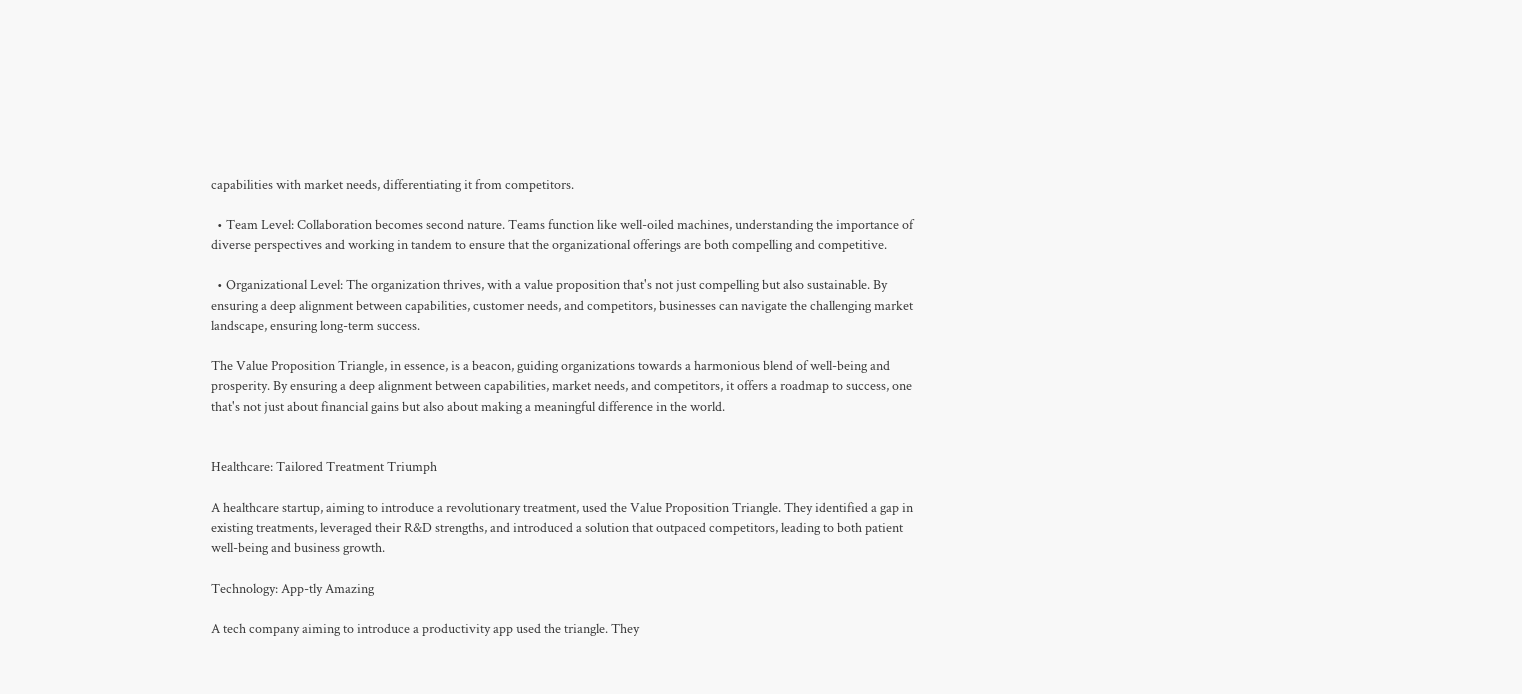capabilities with market needs, differentiating it from competitors.

  • Team Level: Collaboration becomes second nature. Teams function like well-oiled machines, understanding the importance of diverse perspectives and working in tandem to ensure that the organizational offerings are both compelling and competitive.

  • Organizational Level: The organization thrives, with a value proposition that's not just compelling but also sustainable. By ensuring a deep alignment between capabilities, customer needs, and competitors, businesses can navigate the challenging market landscape, ensuring long-term success.

The Value Proposition Triangle, in essence, is a beacon, guiding organizations towards a harmonious blend of well-being and prosperity. By ensuring a deep alignment between capabilities, market needs, and competitors, it offers a roadmap to success, one that's not just about financial gains but also about making a meaningful difference in the world.


Healthcare: Tailored Treatment Triumph

A healthcare startup, aiming to introduce a revolutionary treatment, used the Value Proposition Triangle. They identified a gap in existing treatments, leveraged their R&D strengths, and introduced a solution that outpaced competitors, leading to both patient well-being and business growth.

Technology: App-tly Amazing

A tech company aiming to introduce a productivity app used the triangle. They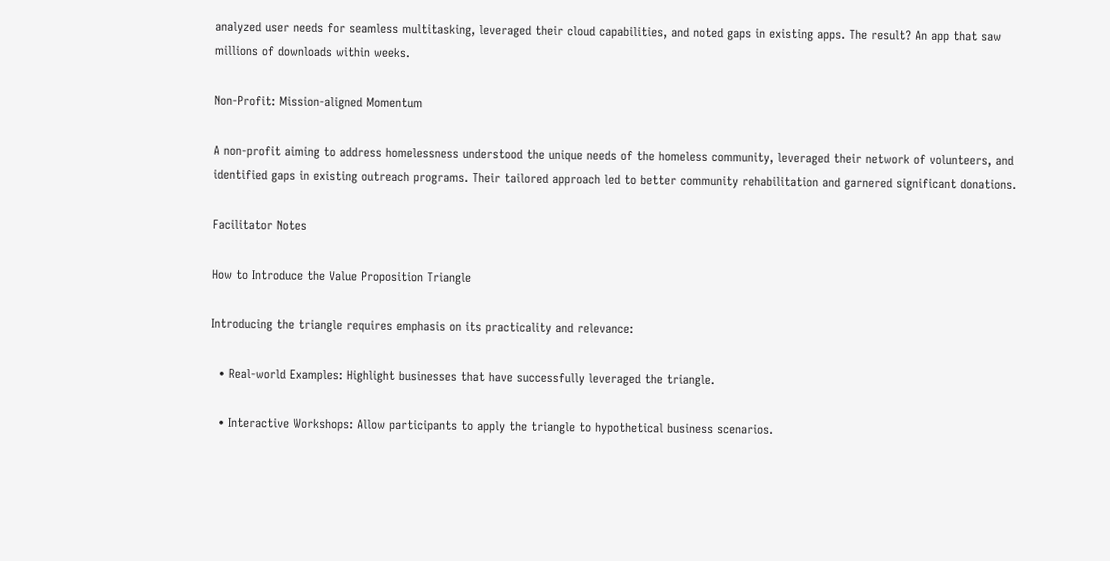analyzed user needs for seamless multitasking, leveraged their cloud capabilities, and noted gaps in existing apps. The result? An app that saw millions of downloads within weeks.

Non-Profit: Mission-aligned Momentum

A non-profit aiming to address homelessness understood the unique needs of the homeless community, leveraged their network of volunteers, and identified gaps in existing outreach programs. Their tailored approach led to better community rehabilitation and garnered significant donations.

Facilitator Notes

How to Introduce the Value Proposition Triangle

Introducing the triangle requires emphasis on its practicality and relevance:

  • Real-world Examples: Highlight businesses that have successfully leveraged the triangle.

  • Interactive Workshops: Allow participants to apply the triangle to hypothetical business scenarios.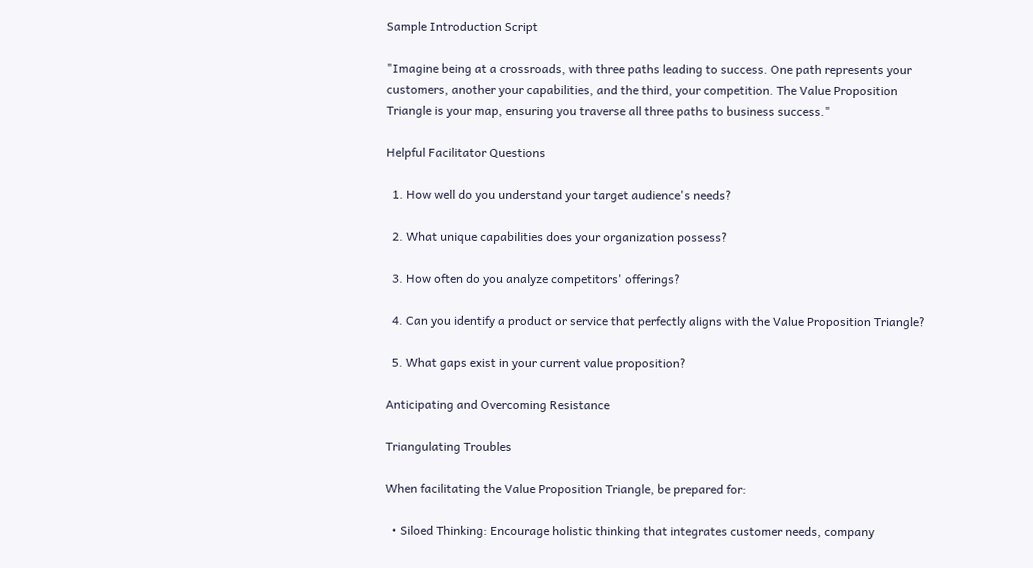Sample Introduction Script

"Imagine being at a crossroads, with three paths leading to success. One path represents your customers, another your capabilities, and the third, your competition. The Value Proposition Triangle is your map, ensuring you traverse all three paths to business success."

Helpful Facilitator Questions

  1. How well do you understand your target audience's needs?

  2. What unique capabilities does your organization possess?

  3. How often do you analyze competitors' offerings?

  4. Can you identify a product or service that perfectly aligns with the Value Proposition Triangle?

  5. What gaps exist in your current value proposition?

Anticipating and Overcoming Resistance

Triangulating Troubles

When facilitating the Value Proposition Triangle, be prepared for:

  • Siloed Thinking: Encourage holistic thinking that integrates customer needs, company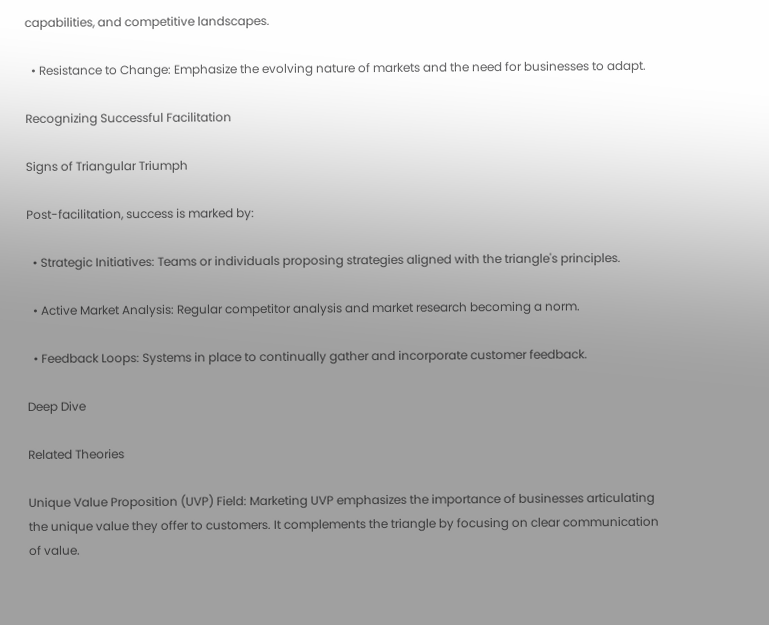capabilities, and competitive landscapes.

  • Resistance to Change: Emphasize the evolving nature of markets and the need for businesses to adapt.

Recognizing Successful Facilitation

Signs of Triangular Triumph

Post-facilitation, success is marked by:

  • Strategic Initiatives: Teams or individuals proposing strategies aligned with the triangle's principles.

  • Active Market Analysis: Regular competitor analysis and market research becoming a norm.

  • Feedback Loops: Systems in place to continually gather and incorporate customer feedback.

Deep Dive

Related Theories

Unique Value Proposition (UVP) Field: Marketing UVP emphasizes the importance of businesses articulating the unique value they offer to customers. It complements the triangle by focusing on clear communication of value.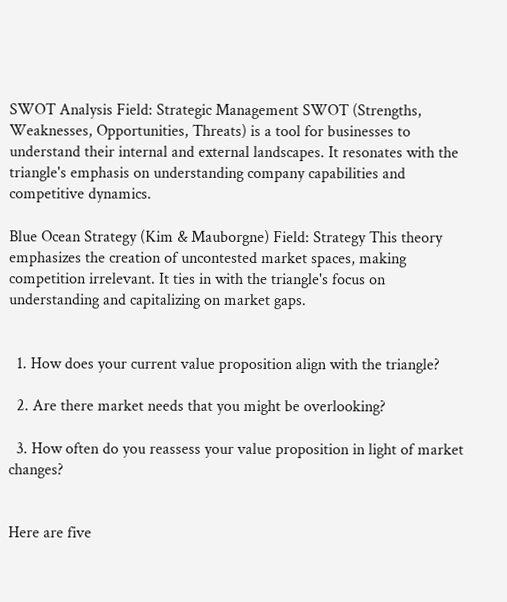SWOT Analysis Field: Strategic Management SWOT (Strengths, Weaknesses, Opportunities, Threats) is a tool for businesses to understand their internal and external landscapes. It resonates with the triangle's emphasis on understanding company capabilities and competitive dynamics.

Blue Ocean Strategy (Kim & Mauborgne) Field: Strategy This theory emphasizes the creation of uncontested market spaces, making competition irrelevant. It ties in with the triangle's focus on understanding and capitalizing on market gaps.


  1. How does your current value proposition align with the triangle?

  2. Are there market needs that you might be overlooking?

  3. How often do you reassess your value proposition in light of market changes?


Here are five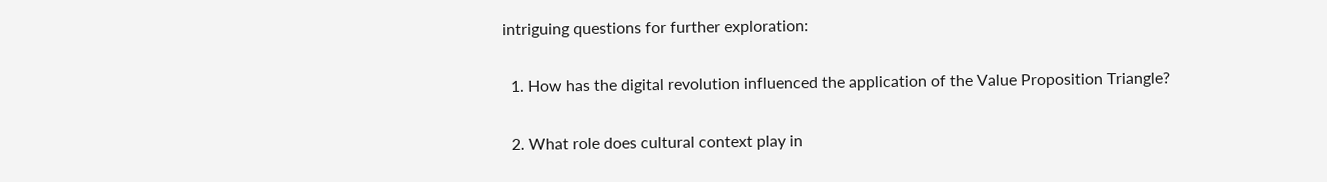intriguing questions for further exploration:

  1. How has the digital revolution influenced the application of the Value Proposition Triangle?

  2. What role does cultural context play in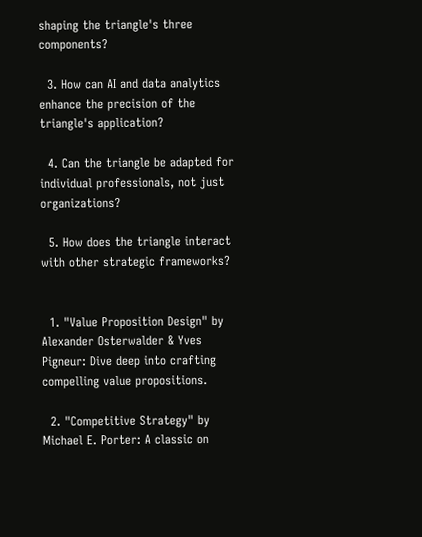shaping the triangle's three components?

  3. How can AI and data analytics enhance the precision of the triangle's application?

  4. Can the triangle be adapted for individual professionals, not just organizations?

  5. How does the triangle interact with other strategic frameworks?


  1. "Value Proposition Design" by Alexander Osterwalder & Yves Pigneur: Dive deep into crafting compelling value propositions.

  2. "Competitive Strategy" by Michael E. Porter: A classic on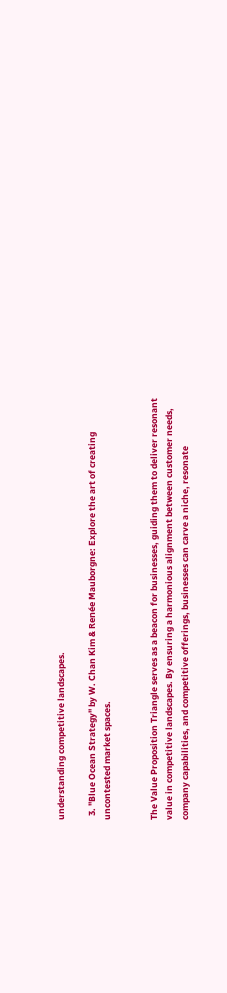understanding competitive landscapes.

  3. "Blue Ocean Strategy" by W. Chan Kim & Renée Mauborgne: Explore the art of creating uncontested market spaces.


The Value Proposition Triangle serves as a beacon for businesses, guiding them to deliver resonant value in competitive landscapes. By ensuring a harmonious alignment between customer needs, company capabilities, and competitive offerings, businesses can carve a niche, resonate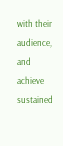with their audience, and achieve sustained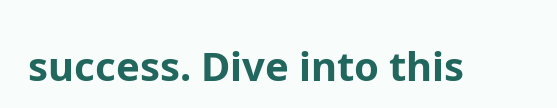success. Dive into this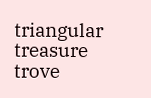triangular treasure trove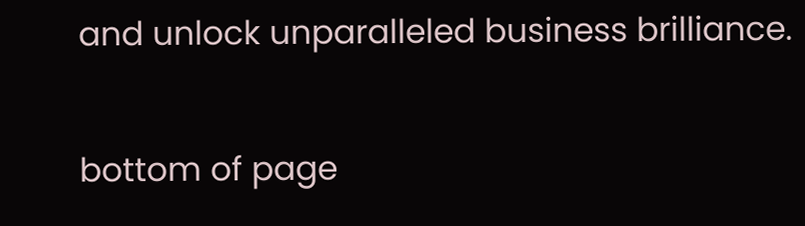and unlock unparalleled business brilliance.

bottom of page